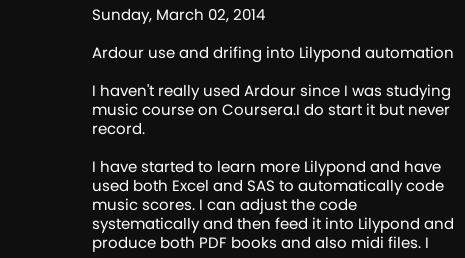Sunday, March 02, 2014

Ardour use and drifing into Lilypond automation

I haven't really used Ardour since I was studying music course on Coursera.I do start it but never record.

I have started to learn more Lilypond and have used both Excel and SAS to automatically code music scores. I can adjust the code systematically and then feed it into Lilypond and produce both PDF books and also midi files. I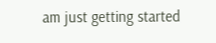am just getting started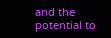and the potential to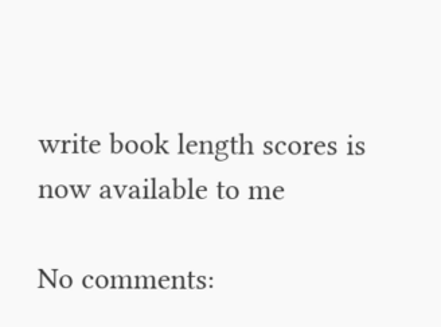write book length scores is now available to me

No comments: